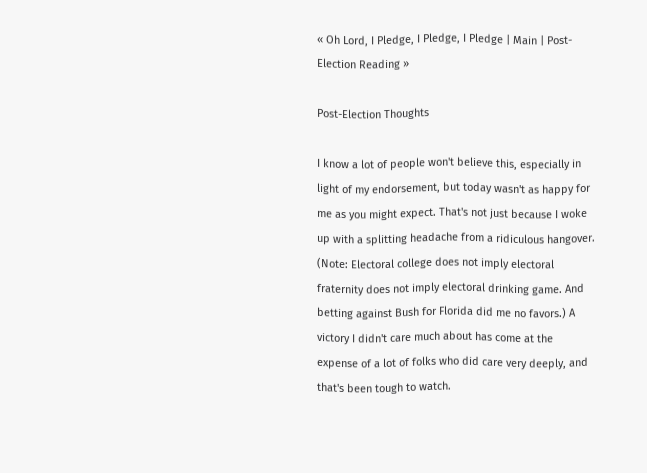« Oh Lord, I Pledge, I Pledge, I Pledge | Main | Post-Election Reading »

Post-Election Thoughts

I know a lot of people won't believe this, especially in light of my endorsement, but today wasn't as happy for me as you might expect. That's not just because I woke up with a splitting headache from a ridiculous hangover. (Note: Electoral college does not imply electoral fraternity does not imply electoral drinking game. And betting against Bush for Florida did me no favors.) A victory I didn't care much about has come at the expense of a lot of folks who did care very deeply, and that's been tough to watch.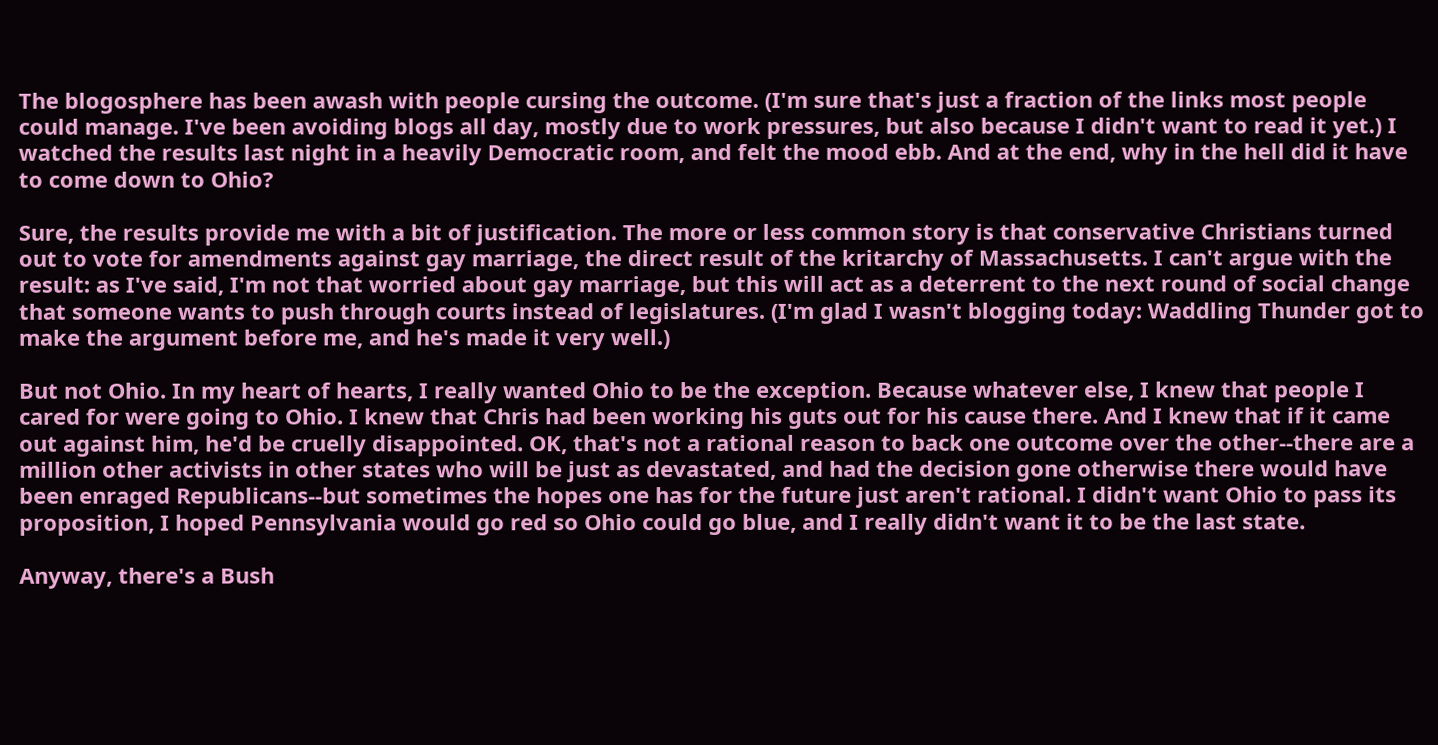The blogosphere has been awash with people cursing the outcome. (I'm sure that's just a fraction of the links most people could manage. I've been avoiding blogs all day, mostly due to work pressures, but also because I didn't want to read it yet.) I watched the results last night in a heavily Democratic room, and felt the mood ebb. And at the end, why in the hell did it have to come down to Ohio?

Sure, the results provide me with a bit of justification. The more or less common story is that conservative Christians turned out to vote for amendments against gay marriage, the direct result of the kritarchy of Massachusetts. I can't argue with the result: as I've said, I'm not that worried about gay marriage, but this will act as a deterrent to the next round of social change that someone wants to push through courts instead of legislatures. (I'm glad I wasn't blogging today: Waddling Thunder got to make the argument before me, and he's made it very well.)

But not Ohio. In my heart of hearts, I really wanted Ohio to be the exception. Because whatever else, I knew that people I cared for were going to Ohio. I knew that Chris had been working his guts out for his cause there. And I knew that if it came out against him, he'd be cruelly disappointed. OK, that's not a rational reason to back one outcome over the other--there are a million other activists in other states who will be just as devastated, and had the decision gone otherwise there would have been enraged Republicans--but sometimes the hopes one has for the future just aren't rational. I didn't want Ohio to pass its proposition, I hoped Pennsylvania would go red so Ohio could go blue, and I really didn't want it to be the last state.

Anyway, there's a Bush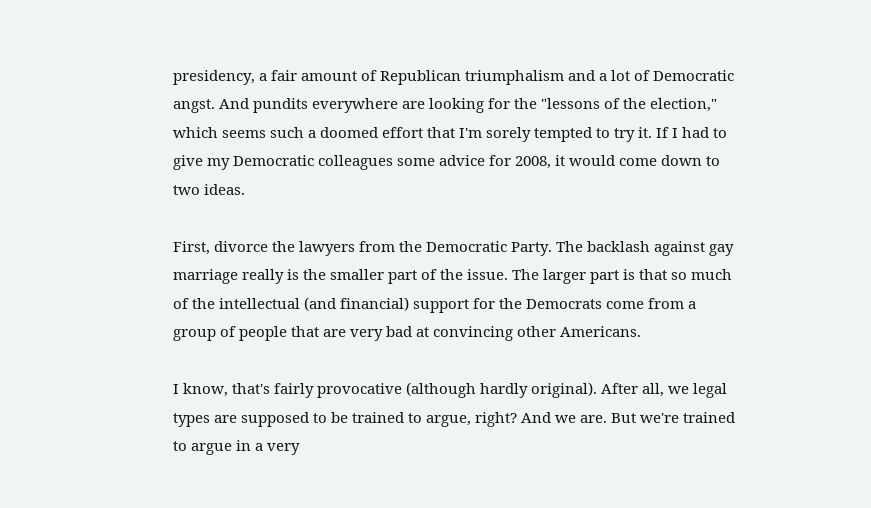presidency, a fair amount of Republican triumphalism and a lot of Democratic angst. And pundits everywhere are looking for the "lessons of the election," which seems such a doomed effort that I'm sorely tempted to try it. If I had to give my Democratic colleagues some advice for 2008, it would come down to two ideas.

First, divorce the lawyers from the Democratic Party. The backlash against gay marriage really is the smaller part of the issue. The larger part is that so much of the intellectual (and financial) support for the Democrats come from a group of people that are very bad at convincing other Americans.

I know, that's fairly provocative (although hardly original). After all, we legal types are supposed to be trained to argue, right? And we are. But we're trained to argue in a very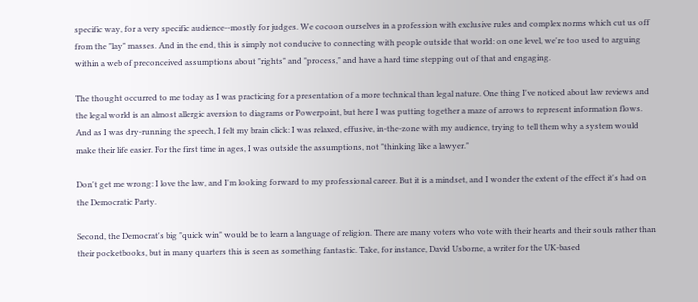specific way, for a very specific audience--mostly for judges. We cocoon ourselves in a profession with exclusive rules and complex norms which cut us off from the "lay" masses. And in the end, this is simply not conducive to connecting with people outside that world: on one level, we're too used to arguing within a web of preconceived assumptions about "rights" and "process," and have a hard time stepping out of that and engaging.

The thought occurred to me today as I was practicing for a presentation of a more technical than legal nature. One thing I've noticed about law reviews and the legal world is an almost allergic aversion to diagrams or Powerpoint, but here I was putting together a maze of arrows to represent information flows. And as I was dry-running the speech, I felt my brain click: I was relaxed, effusive, in-the-zone with my audience, trying to tell them why a system would make their life easier. For the first time in ages, I was outside the assumptions, not "thinking like a lawyer."

Don't get me wrong: I love the law, and I'm looking forward to my professional career. But it is a mindset, and I wonder the extent of the effect it's had on the Democratic Party.

Second, the Democrat's big "quick win" would be to learn a language of religion. There are many voters who vote with their hearts and their souls rather than their pocketbooks, but in many quarters this is seen as something fantastic. Take, for instance, David Usborne, a writer for the UK-based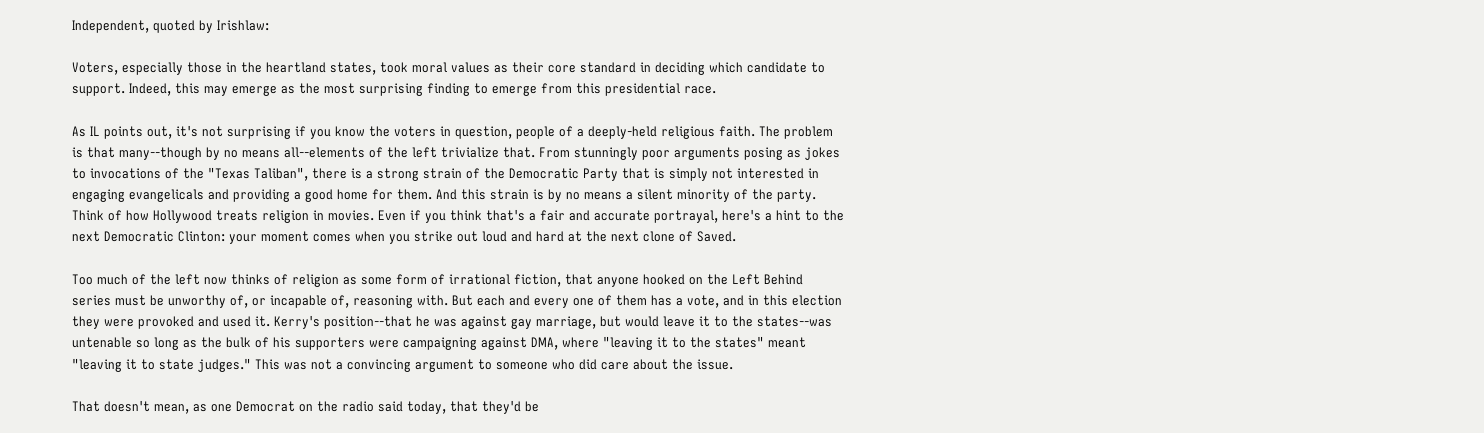Independent, quoted by Irishlaw:

Voters, especially those in the heartland states, took moral values as their core standard in deciding which candidate to support. Indeed, this may emerge as the most surprising finding to emerge from this presidential race.

As IL points out, it's not surprising if you know the voters in question, people of a deeply-held religious faith. The problem is that many--though by no means all--elements of the left trivialize that. From stunningly poor arguments posing as jokes to invocations of the "Texas Taliban", there is a strong strain of the Democratic Party that is simply not interested in engaging evangelicals and providing a good home for them. And this strain is by no means a silent minority of the party. Think of how Hollywood treats religion in movies. Even if you think that's a fair and accurate portrayal, here's a hint to the next Democratic Clinton: your moment comes when you strike out loud and hard at the next clone of Saved.

Too much of the left now thinks of religion as some form of irrational fiction, that anyone hooked on the Left Behind series must be unworthy of, or incapable of, reasoning with. But each and every one of them has a vote, and in this election they were provoked and used it. Kerry's position--that he was against gay marriage, but would leave it to the states--was untenable so long as the bulk of his supporters were campaigning against DMA, where "leaving it to the states" meant "leaving it to state judges." This was not a convincing argument to someone who did care about the issue.

That doesn't mean, as one Democrat on the radio said today, that they'd be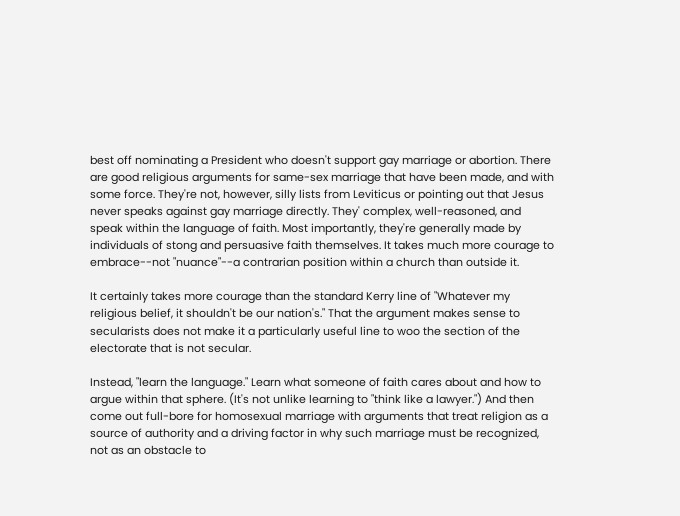best off nominating a President who doesn't support gay marriage or abortion. There are good religious arguments for same-sex marriage that have been made, and with some force. They're not, however, silly lists from Leviticus or pointing out that Jesus never speaks against gay marriage directly. They' complex, well-reasoned, and speak within the language of faith. Most importantly, they're generally made by individuals of stong and persuasive faith themselves. It takes much more courage to embrace--not "nuance"--a contrarian position within a church than outside it.

It certainly takes more courage than the standard Kerry line of "Whatever my religious belief, it shouldn't be our nation's." That the argument makes sense to secularists does not make it a particularly useful line to woo the section of the electorate that is not secular.

Instead, "learn the language." Learn what someone of faith cares about and how to argue within that sphere. (It's not unlike learning to "think like a lawyer.") And then come out full-bore for homosexual marriage with arguments that treat religion as a source of authority and a driving factor in why such marriage must be recognized, not as an obstacle to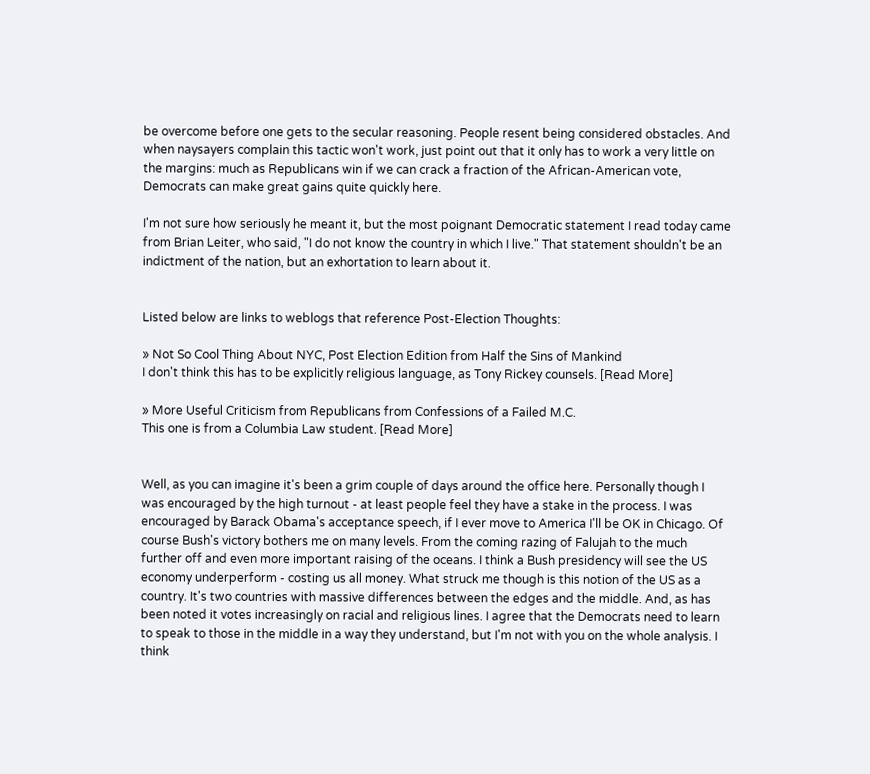be overcome before one gets to the secular reasoning. People resent being considered obstacles. And when naysayers complain this tactic won't work, just point out that it only has to work a very little on the margins: much as Republicans win if we can crack a fraction of the African-American vote, Democrats can make great gains quite quickly here.

I'm not sure how seriously he meant it, but the most poignant Democratic statement I read today came from Brian Leiter, who said, "I do not know the country in which I live." That statement shouldn't be an indictment of the nation, but an exhortation to learn about it.


Listed below are links to weblogs that reference Post-Election Thoughts:

» Not So Cool Thing About NYC, Post Election Edition from Half the Sins of Mankind
I don't think this has to be explicitly religious language, as Tony Rickey counsels. [Read More]

» More Useful Criticism from Republicans from Confessions of a Failed M.C.
This one is from a Columbia Law student. [Read More]


Well, as you can imagine it's been a grim couple of days around the office here. Personally though I was encouraged by the high turnout - at least people feel they have a stake in the process. I was encouraged by Barack Obama's acceptance speech, if I ever move to America I'll be OK in Chicago. Of course Bush's victory bothers me on many levels. From the coming razing of Falujah to the much further off and even more important raising of the oceans. I think a Bush presidency will see the US economy underperform - costing us all money. What struck me though is this notion of the US as a country. It's two countries with massive differences between the edges and the middle. And, as has been noted it votes increasingly on racial and religious lines. I agree that the Democrats need to learn to speak to those in the middle in a way they understand, but I'm not with you on the whole analysis. I think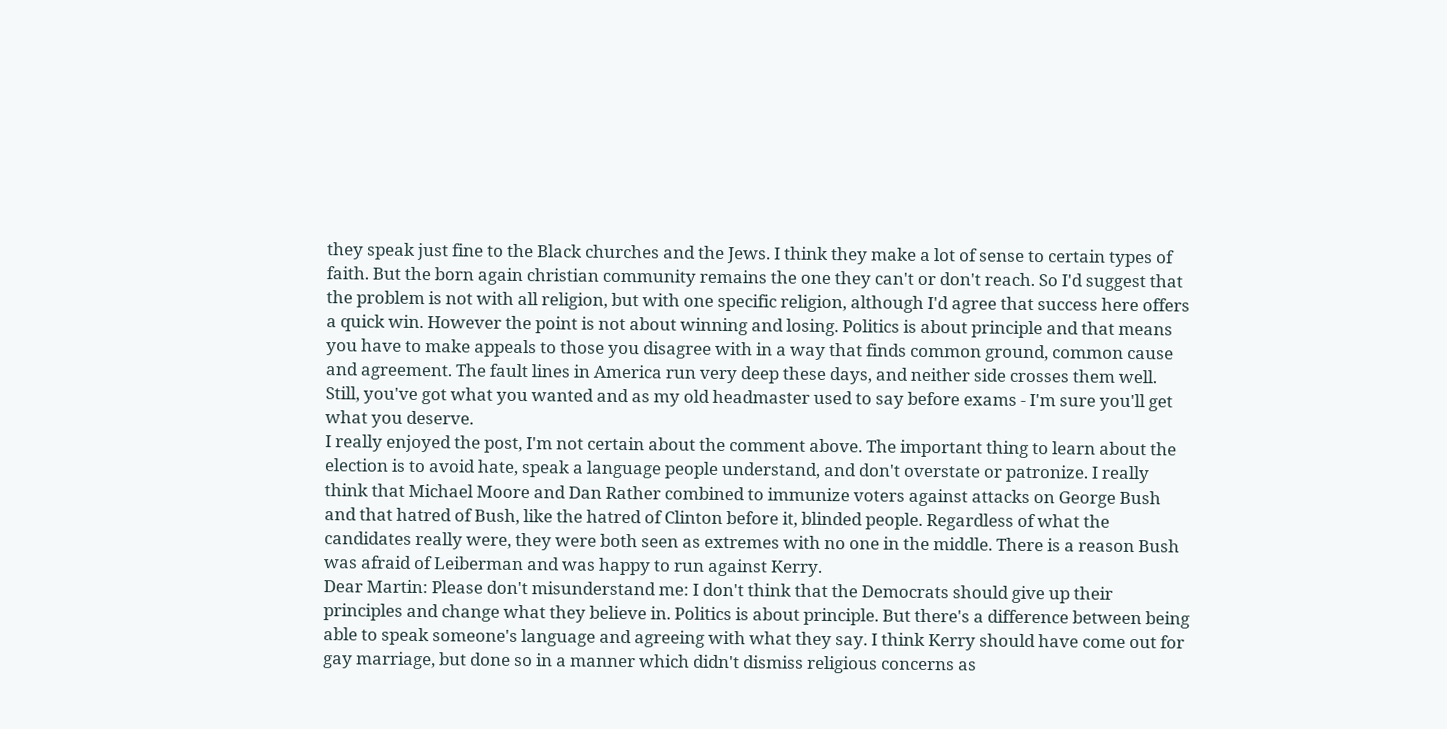they speak just fine to the Black churches and the Jews. I think they make a lot of sense to certain types of faith. But the born again christian community remains the one they can't or don't reach. So I'd suggest that the problem is not with all religion, but with one specific religion, although I'd agree that success here offers a quick win. However the point is not about winning and losing. Politics is about principle and that means you have to make appeals to those you disagree with in a way that finds common ground, common cause and agreement. The fault lines in America run very deep these days, and neither side crosses them well. Still, you've got what you wanted and as my old headmaster used to say before exams - I'm sure you'll get what you deserve.
I really enjoyed the post, I'm not certain about the comment above. The important thing to learn about the election is to avoid hate, speak a language people understand, and don't overstate or patronize. I really think that Michael Moore and Dan Rather combined to immunize voters against attacks on George Bush and that hatred of Bush, like the hatred of Clinton before it, blinded people. Regardless of what the candidates really were, they were both seen as extremes with no one in the middle. There is a reason Bush was afraid of Leiberman and was happy to run against Kerry.
Dear Martin: Please don't misunderstand me: I don't think that the Democrats should give up their principles and change what they believe in. Politics is about principle. But there's a difference between being able to speak someone's language and agreeing with what they say. I think Kerry should have come out for gay marriage, but done so in a manner which didn't dismiss religious concerns as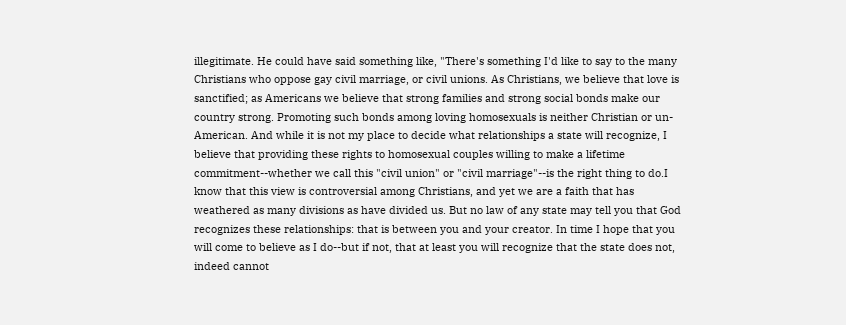illegitimate. He could have said something like, "There's something I'd like to say to the many Christians who oppose gay civil marriage, or civil unions. As Christians, we believe that love is sanctified; as Americans we believe that strong families and strong social bonds make our country strong. Promoting such bonds among loving homosexuals is neither Christian or un-American. And while it is not my place to decide what relationships a state will recognize, I believe that providing these rights to homosexual couples willing to make a lifetime commitment--whether we call this "civil union" or "civil marriage"--is the right thing to do.I know that this view is controversial among Christians, and yet we are a faith that has weathered as many divisions as have divided us. But no law of any state may tell you that God recognizes these relationships: that is between you and your creator. In time I hope that you will come to believe as I do--but if not, that at least you will recognize that the state does not, indeed cannot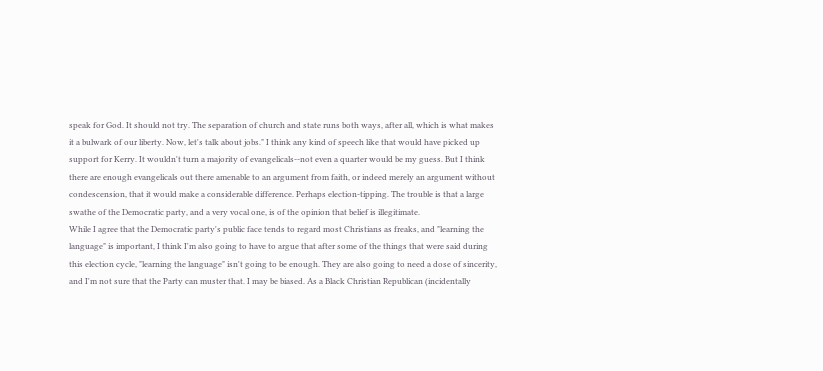speak for God. It should not try. The separation of church and state runs both ways, after all, which is what makes it a bulwark of our liberty. Now, let's talk about jobs." I think any kind of speech like that would have picked up support for Kerry. It wouldn't turn a majority of evangelicals--not even a quarter would be my guess. But I think there are enough evangelicals out there amenable to an argument from faith, or indeed merely an argument without condescension, that it would make a considerable difference. Perhaps election-tipping. The trouble is that a large swathe of the Democratic party, and a very vocal one, is of the opinion that belief is illegitimate.
While I agree that the Democratic party's public face tends to regard most Christians as freaks, and "learning the language" is important, I think I'm also going to have to argue that after some of the things that were said during this election cycle, "learning the language" isn't going to be enough. They are also going to need a dose of sincerity, and I'm not sure that the Party can muster that. I may be biased. As a Black Christian Republican (incidentally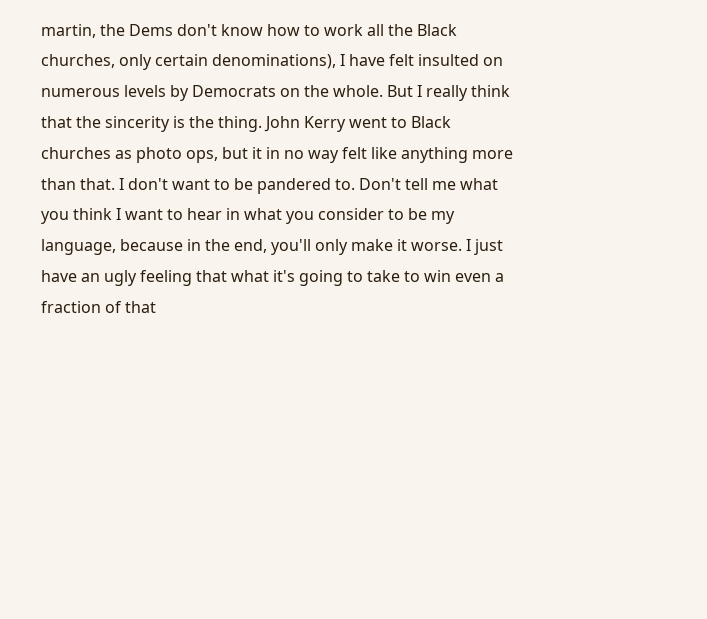martin, the Dems don't know how to work all the Black churches, only certain denominations), I have felt insulted on numerous levels by Democrats on the whole. But I really think that the sincerity is the thing. John Kerry went to Black churches as photo ops, but it in no way felt like anything more than that. I don't want to be pandered to. Don't tell me what you think I want to hear in what you consider to be my language, because in the end, you'll only make it worse. I just have an ugly feeling that what it's going to take to win even a fraction of that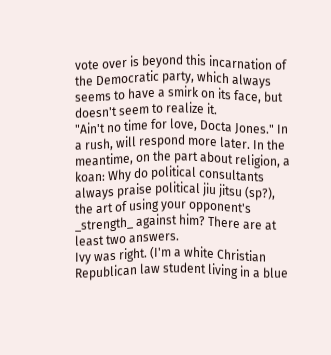vote over is beyond this incarnation of the Democratic party, which always seems to have a smirk on its face, but doesn't seem to realize it.
"Ain't no time for love, Docta Jones." In a rush, will respond more later. In the meantime, on the part about religion, a koan: Why do political consultants always praise political jiu jitsu (sp?), the art of using your opponent's _strength_ against him? There are at least two answers.
Ivy was right. (I'm a white Christian Republican law student living in a blue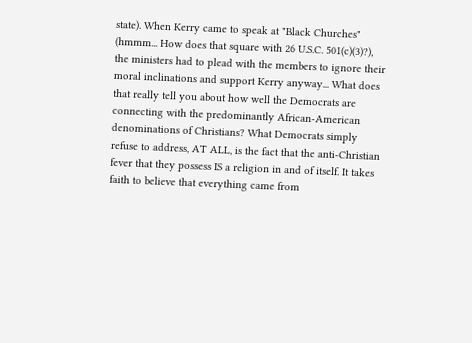state). When Kerry came to speak at "Black Churches" (hmmm... How does that square with 26 U.S.C. 501(c)(3)?), the ministers had to plead with the members to ignore their moral inclinations and support Kerry anyway... What does that really tell you about how well the Democrats are connecting with the predominantly African-American denominations of Christians? What Democrats simply refuse to address, AT ALL, is the fact that the anti-Christian fever that they possess IS a religion in and of itself. It takes faith to believe that everything came from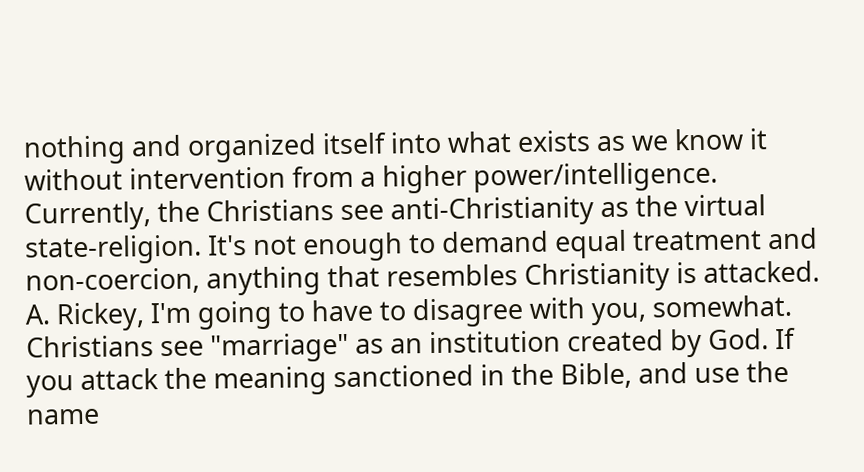nothing and organized itself into what exists as we know it without intervention from a higher power/intelligence. Currently, the Christians see anti-Christianity as the virtual state-religion. It's not enough to demand equal treatment and non-coercion, anything that resembles Christianity is attacked. A. Rickey, I'm going to have to disagree with you, somewhat. Christians see "marriage" as an institution created by God. If you attack the meaning sanctioned in the Bible, and use the name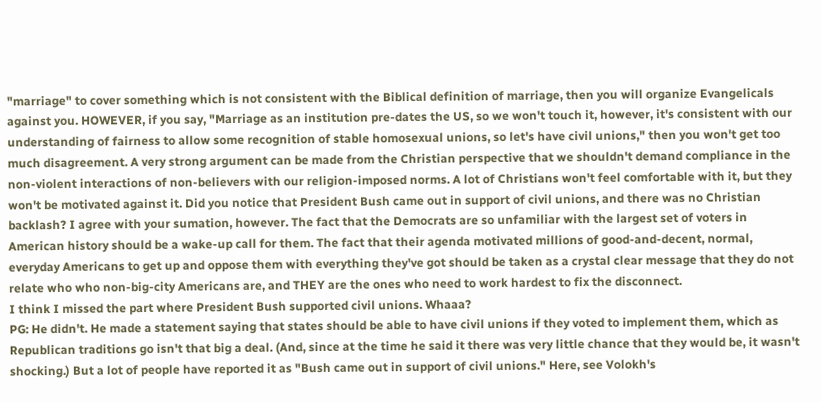"marriage" to cover something which is not consistent with the Biblical definition of marriage, then you will organize Evangelicals against you. HOWEVER, if you say, "Marriage as an institution pre-dates the US, so we won't touch it, however, it's consistent with our understanding of fairness to allow some recognition of stable homosexual unions, so let's have civil unions," then you won't get too much disagreement. A very strong argument can be made from the Christian perspective that we shouldn't demand compliance in the non-violent interactions of non-believers with our religion-imposed norms. A lot of Christians won't feel comfortable with it, but they won't be motivated against it. Did you notice that President Bush came out in support of civil unions, and there was no Christian backlash? I agree with your sumation, however. The fact that the Democrats are so unfamiliar with the largest set of voters in American history should be a wake-up call for them. The fact that their agenda motivated millions of good-and-decent, normal, everyday Americans to get up and oppose them with everything they've got should be taken as a crystal clear message that they do not relate who who non-big-city Americans are, and THEY are the ones who need to work hardest to fix the disconnect.
I think I missed the part where President Bush supported civil unions. Whaaa?
PG: He didn't. He made a statement saying that states should be able to have civil unions if they voted to implement them, which as Republican traditions go isn't that big a deal. (And, since at the time he said it there was very little chance that they would be, it wasn't shocking.) But a lot of people have reported it as "Bush came out in support of civil unions." Here, see Volokh's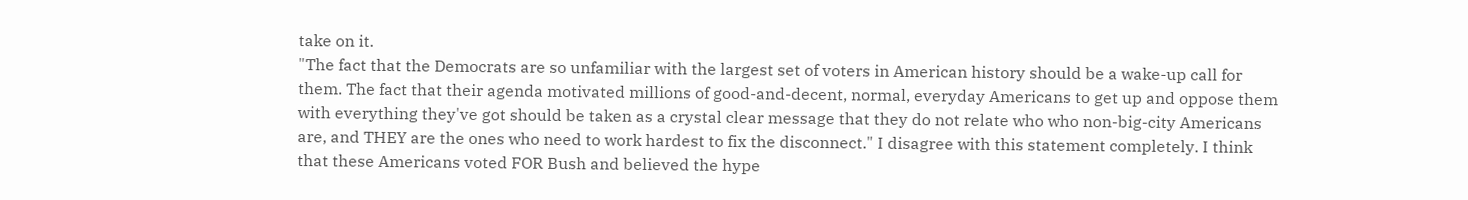take on it.
"The fact that the Democrats are so unfamiliar with the largest set of voters in American history should be a wake-up call for them. The fact that their agenda motivated millions of good-and-decent, normal, everyday Americans to get up and oppose them with everything they've got should be taken as a crystal clear message that they do not relate who who non-big-city Americans are, and THEY are the ones who need to work hardest to fix the disconnect." I disagree with this statement completely. I think that these Americans voted FOR Bush and believed the hype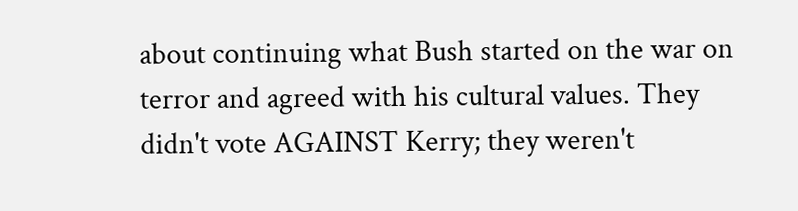about continuing what Bush started on the war on terror and agreed with his cultural values. They didn't vote AGAINST Kerry; they weren't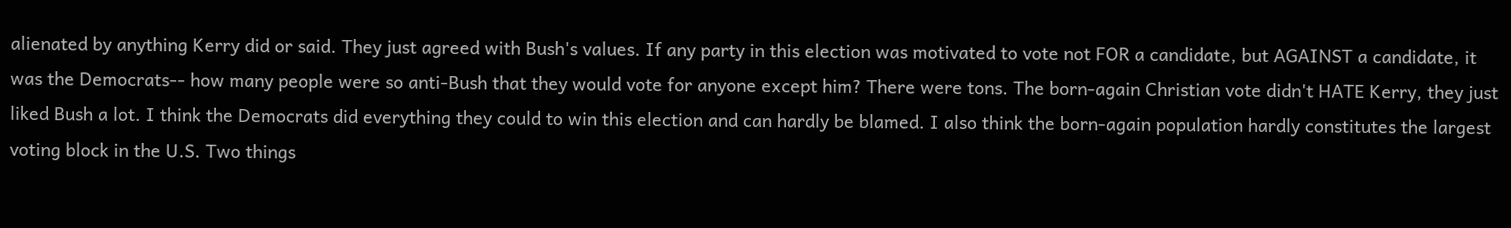alienated by anything Kerry did or said. They just agreed with Bush's values. If any party in this election was motivated to vote not FOR a candidate, but AGAINST a candidate, it was the Democrats-- how many people were so anti-Bush that they would vote for anyone except him? There were tons. The born-again Christian vote didn't HATE Kerry, they just liked Bush a lot. I think the Democrats did everything they could to win this election and can hardly be blamed. I also think the born-again population hardly constitutes the largest voting block in the U.S. Two things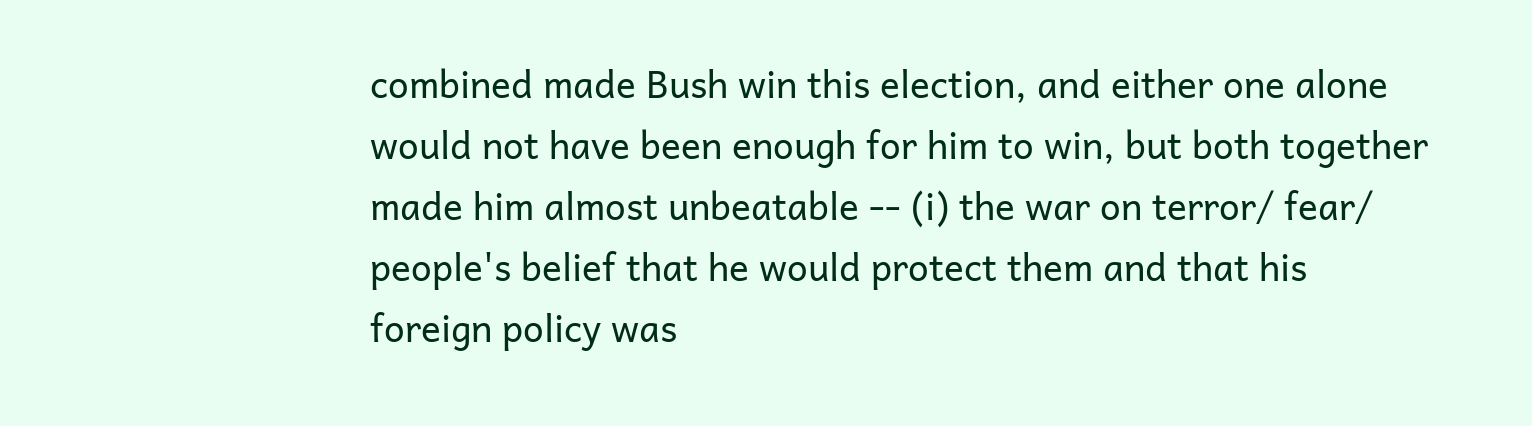combined made Bush win this election, and either one alone would not have been enough for him to win, but both together made him almost unbeatable -- (i) the war on terror/ fear/ people's belief that he would protect them and that his foreign policy was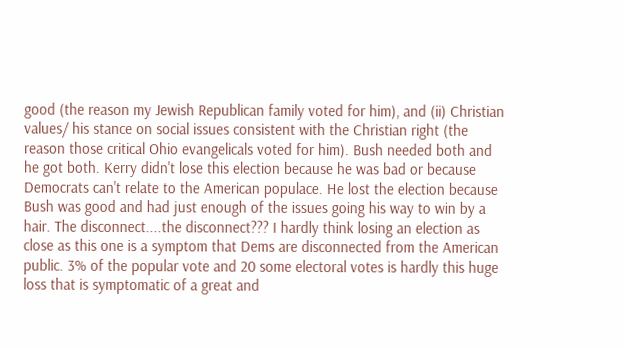good (the reason my Jewish Republican family voted for him), and (ii) Christian values/ his stance on social issues consistent with the Christian right (the reason those critical Ohio evangelicals voted for him). Bush needed both and he got both. Kerry didn't lose this election because he was bad or because Democrats can't relate to the American populace. He lost the election because Bush was good and had just enough of the issues going his way to win by a hair. The disconnect....the disconnect??? I hardly think losing an election as close as this one is a symptom that Dems are disconnected from the American public. 3% of the popular vote and 20 some electoral votes is hardly this huge loss that is symptomatic of a great and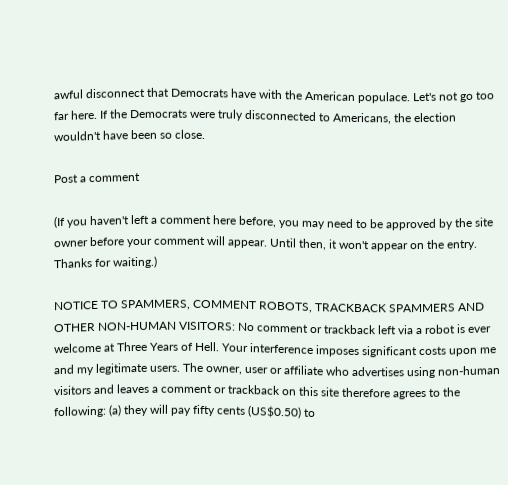awful disconnect that Democrats have with the American populace. Let's not go too far here. If the Democrats were truly disconnected to Americans, the election wouldn't have been so close.

Post a comment

(If you haven't left a comment here before, you may need to be approved by the site owner before your comment will appear. Until then, it won't appear on the entry. Thanks for waiting.)

NOTICE TO SPAMMERS, COMMENT ROBOTS, TRACKBACK SPAMMERS AND OTHER NON-HUMAN VISITORS: No comment or trackback left via a robot is ever welcome at Three Years of Hell. Your interference imposes significant costs upon me and my legitimate users. The owner, user or affiliate who advertises using non-human visitors and leaves a comment or trackback on this site therefore agrees to the following: (a) they will pay fifty cents (US$0.50) to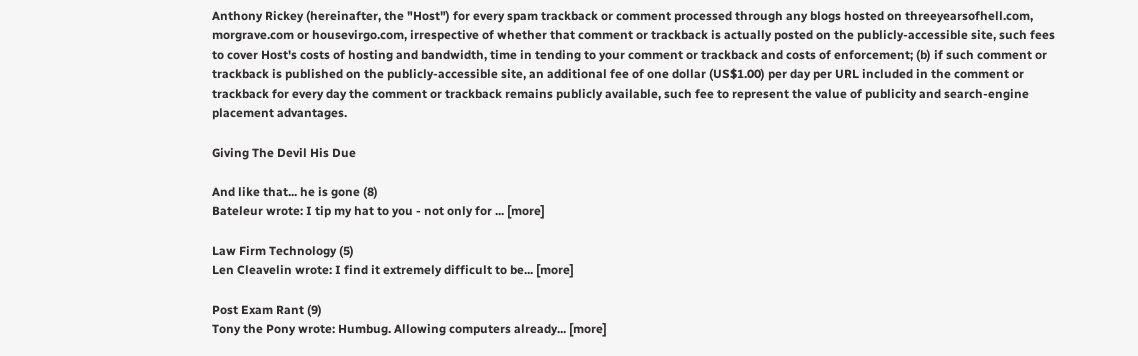Anthony Rickey (hereinafter, the "Host") for every spam trackback or comment processed through any blogs hosted on threeyearsofhell.com, morgrave.com or housevirgo.com, irrespective of whether that comment or trackback is actually posted on the publicly-accessible site, such fees to cover Host's costs of hosting and bandwidth, time in tending to your comment or trackback and costs of enforcement; (b) if such comment or trackback is published on the publicly-accessible site, an additional fee of one dollar (US$1.00) per day per URL included in the comment or trackback for every day the comment or trackback remains publicly available, such fee to represent the value of publicity and search-engine placement advantages.

Giving The Devil His Due

And like that... he is gone (8)
Bateleur wrote: I tip my hat to you - not only for ... [more]

Law Firm Technology (5)
Len Cleavelin wrote: I find it extremely difficult to be... [more]

Post Exam Rant (9)
Tony the Pony wrote: Humbug. Allowing computers already... [more]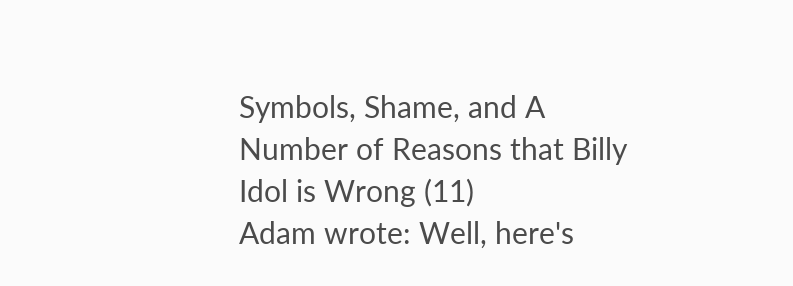Symbols, Shame, and A Number of Reasons that Billy Idol is Wrong (11)
Adam wrote: Well, here's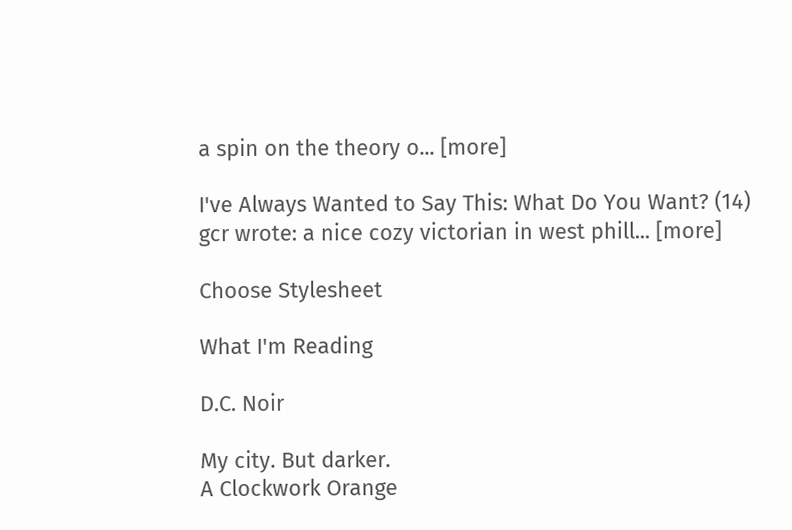a spin on the theory o... [more]

I've Always Wanted to Say This: What Do You Want? (14)
gcr wrote: a nice cozy victorian in west phill... [more]

Choose Stylesheet

What I'm Reading

D.C. Noir

My city. But darker.
A Clockwork Orange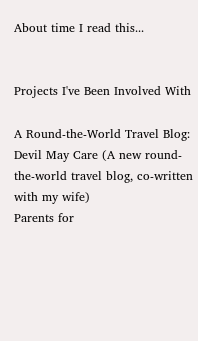About time I read this...


Projects I've Been Involved With

A Round-the-World Travel Blog: Devil May Care (A new round-the-world travel blog, co-written with my wife)
Parents for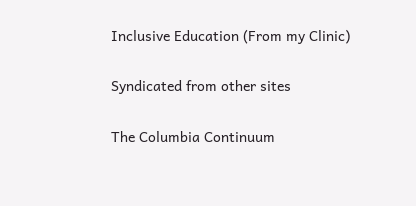Inclusive Education (From my Clinic)

Syndicated from other sites

The Columbia Continuum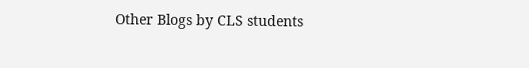Other Blogs by CLS students